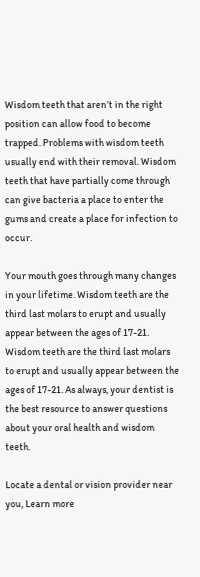Wisdom teeth that aren’t in the right position can allow food to become trapped. Problems with wisdom teeth usually end with their removal. Wisdom teeth that have partially come through can give bacteria a place to enter the gums and create a place for infection to occur.

Your mouth goes through many changes in your lifetime. Wisdom teeth are the third last molars to erupt and usually appear between the ages of 17-21. Wisdom teeth are the third last molars to erupt and usually appear between the ages of 17-21. As always, your dentist is the best resource to answer questions about your oral health and wisdom teeth.

Locate a dental or vision provider near you, Learn more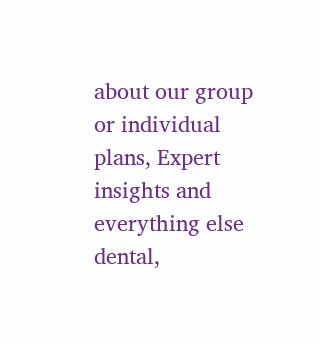about our group or individual plans, Expert insights and everything else dental,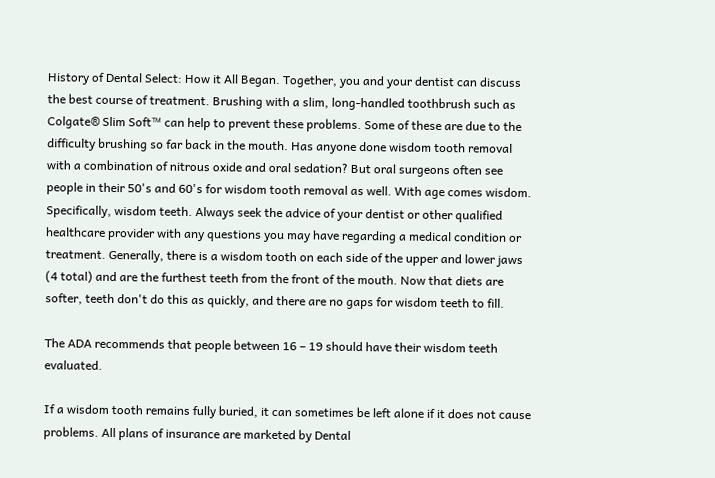History of Dental Select: How it All Began. Together, you and your dentist can discuss the best course of treatment. Brushing with a slim, long-handled toothbrush such as Colgate® Slim Soft™ can help to prevent these problems. Some of these are due to the difficulty brushing so far back in the mouth. Has anyone done wisdom tooth removal with a combination of nitrous oxide and oral sedation? But oral surgeons often see people in their 50's and 60's for wisdom tooth removal as well. With age comes wisdom. Specifically, wisdom teeth. Always seek the advice of your dentist or other qualified healthcare provider with any questions you may have regarding a medical condition or treatment. Generally, there is a wisdom tooth on each side of the upper and lower jaws (4 total) and are the furthest teeth from the front of the mouth. Now that diets are softer, teeth don't do this as quickly, and there are no gaps for wisdom teeth to fill.

The ADA recommends that people between 16 – 19 should have their wisdom teeth evaluated.

If a wisdom tooth remains fully buried, it can sometimes be left alone if it does not cause problems. All plans of insurance are marketed by Dental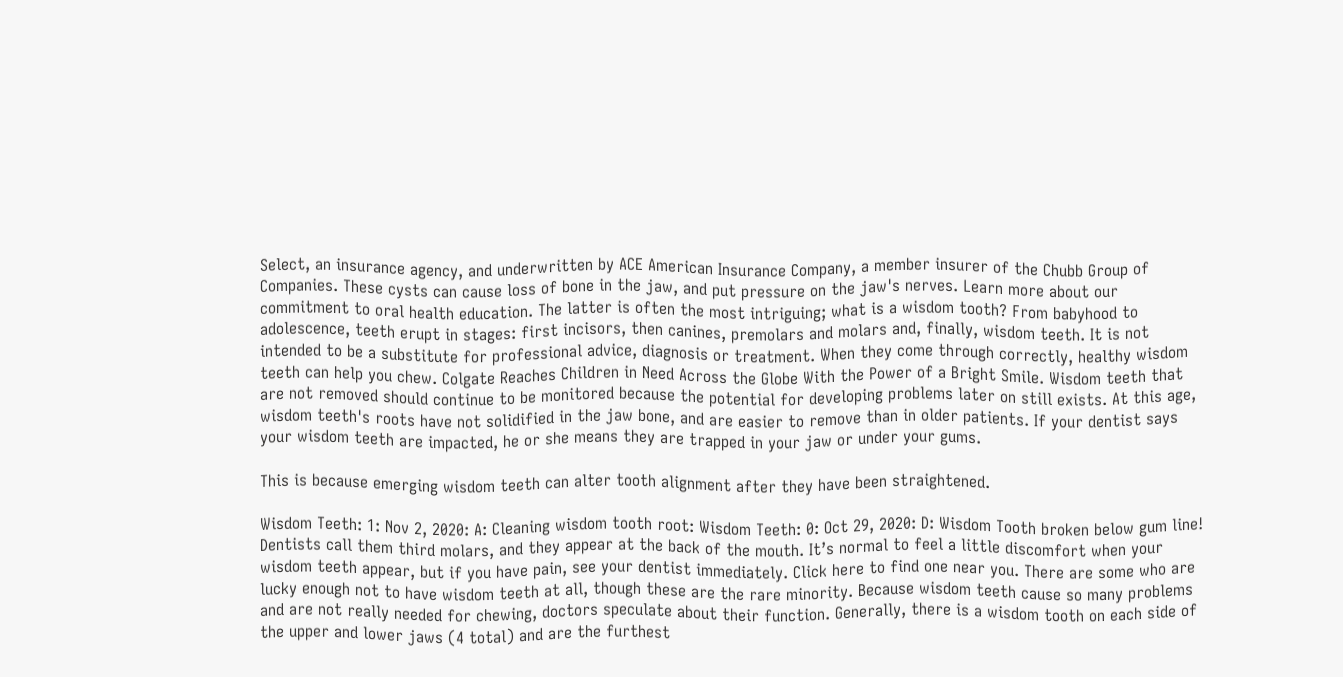Select, an insurance agency, and underwritten by ACE American Insurance Company, a member insurer of the Chubb Group of Companies. These cysts can cause loss of bone in the jaw, and put pressure on the jaw's nerves. Learn more about our commitment to oral health education. The latter is often the most intriguing; what is a wisdom tooth? From babyhood to adolescence, teeth erupt in stages: first incisors, then canines, premolars and molars and, finally, wisdom teeth. It is not intended to be a substitute for professional advice, diagnosis or treatment. When they come through correctly, healthy wisdom teeth can help you chew. Colgate Reaches Children in Need Across the Globe With the Power of a Bright Smile. Wisdom teeth that are not removed should continue to be monitored because the potential for developing problems later on still exists. At this age, wisdom teeth's roots have not solidified in the jaw bone, and are easier to remove than in older patients. If your dentist says your wisdom teeth are impacted, he or she means they are trapped in your jaw or under your gums.

This is because emerging wisdom teeth can alter tooth alignment after they have been straightened.

Wisdom Teeth: 1: Nov 2, 2020: A: Cleaning wisdom tooth root: Wisdom Teeth: 0: Oct 29, 2020: D: Wisdom Tooth broken below gum line! Dentists call them third molars, and they appear at the back of the mouth. It’s normal to feel a little discomfort when your wisdom teeth appear, but if you have pain, see your dentist immediately. Click here to find one near you. There are some who are lucky enough not to have wisdom teeth at all, though these are the rare minority. Because wisdom teeth cause so many problems and are not really needed for chewing, doctors speculate about their function. Generally, there is a wisdom tooth on each side of the upper and lower jaws (4 total) and are the furthest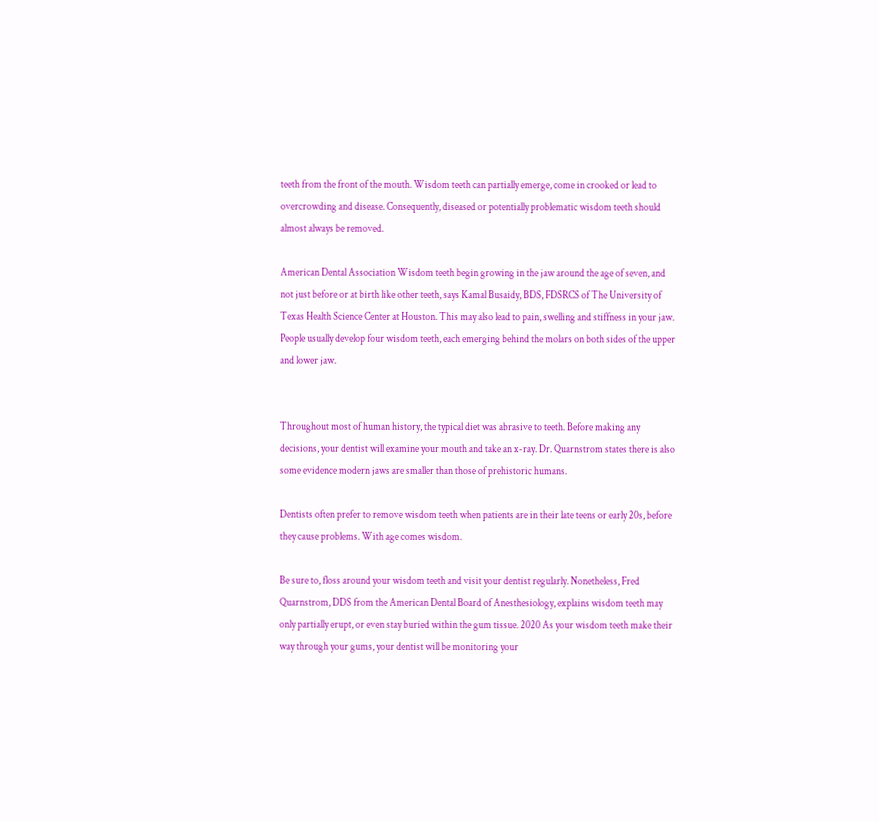teeth from the front of the mouth. Wisdom teeth can partially emerge, come in crooked or lead to overcrowding and disease. Consequently, diseased or potentially problematic wisdom teeth should almost always be removed.

American Dental Association Wisdom teeth begin growing in the jaw around the age of seven, and not just before or at birth like other teeth, says Kamal Busaidy, BDS, FDSRCS of The University of Texas Health Science Center at Houston. This may also lead to pain, swelling and stiffness in your jaw. People usually develop four wisdom teeth, each emerging behind the molars on both sides of the upper and lower jaw.


Throughout most of human history, the typical diet was abrasive to teeth. Before making any decisions, your dentist will examine your mouth and take an x-ray. Dr. Quarnstrom states there is also some evidence modern jaws are smaller than those of prehistoric humans.

Dentists often prefer to remove wisdom teeth when patients are in their late teens or early 20s, before they cause problems. With age comes wisdom.

Be sure to, floss around your wisdom teeth and visit your dentist regularly. Nonetheless, Fred Quarnstrom, DDS from the American Dental Board of Anesthesiology, explains wisdom teeth may only partially erupt, or even stay buried within the gum tissue. 2020 As your wisdom teeth make their way through your gums, your dentist will be monitoring your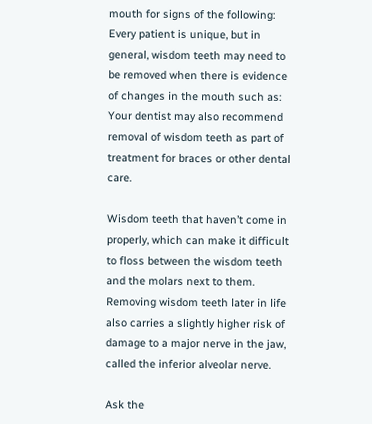mouth for signs of the following: Every patient is unique, but in general, wisdom teeth may need to be removed when there is evidence of changes in the mouth such as: Your dentist may also recommend removal of wisdom teeth as part of treatment for braces or other dental care.

Wisdom teeth that haven’t come in properly, which can make it difficult to floss between the wisdom teeth and the molars next to them. Removing wisdom teeth later in life also carries a slightly higher risk of damage to a major nerve in the jaw, called the inferior alveolar nerve.

Ask the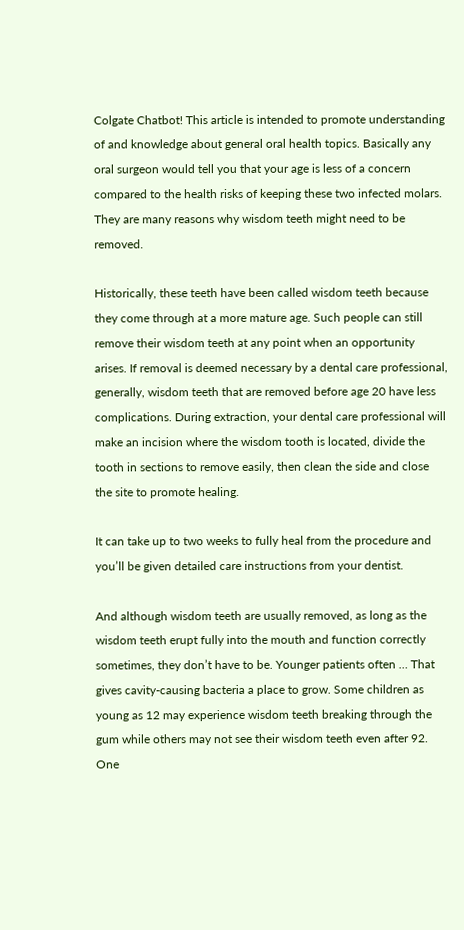Colgate Chatbot! This article is intended to promote understanding of and knowledge about general oral health topics. Basically any oral surgeon would tell you that your age is less of a concern compared to the health risks of keeping these two infected molars. They are many reasons why wisdom teeth might need to be removed.

Historically, these teeth have been called wisdom teeth because they come through at a more mature age. Such people can still remove their wisdom teeth at any point when an opportunity arises. If removal is deemed necessary by a dental care professional, generally, wisdom teeth that are removed before age 20 have less complications. During extraction, your dental care professional will make an incision where the wisdom tooth is located, divide the tooth in sections to remove easily, then clean the side and close the site to promote healing.

It can take up to two weeks to fully heal from the procedure and you’ll be given detailed care instructions from your dentist.

And although wisdom teeth are usually removed, as long as the wisdom teeth erupt fully into the mouth and function correctly sometimes, they don’t have to be. Younger patients often … That gives cavity-causing bacteria a place to grow. Some children as young as 12 may experience wisdom teeth breaking through the gum while others may not see their wisdom teeth even after 92. One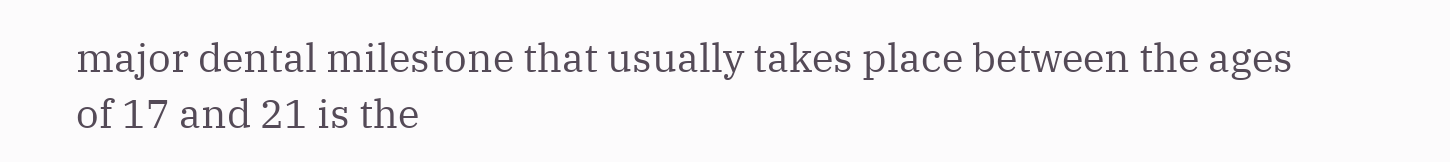major dental milestone that usually takes place between the ages of 17 and 21 is the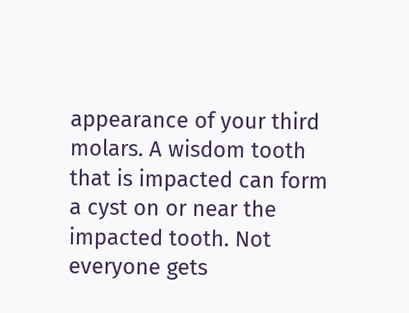appearance of your third molars. A wisdom tooth that is impacted can form a cyst on or near the impacted tooth. Not everyone gets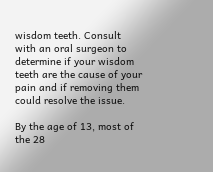wisdom teeth. Consult with an oral surgeon to determine if your wisdom teeth are the cause of your pain and if removing them could resolve the issue.

By the age of 13, most of the 28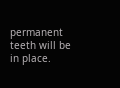permanent teeth will be in place.